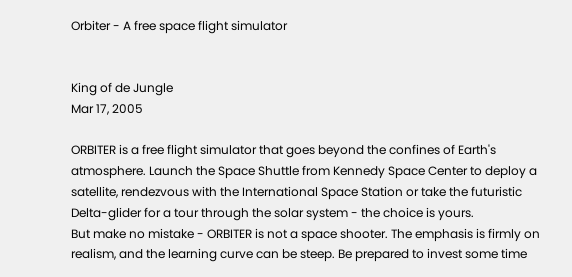Orbiter - A free space flight simulator


King of de Jungle
Mar 17, 2005

ORBITER is a free flight simulator that goes beyond the confines of Earth's atmosphere. Launch the Space Shuttle from Kennedy Space Center to deploy a satellite, rendezvous with the International Space Station or take the futuristic Delta-glider for a tour through the solar system - the choice is yours.
But make no mistake - ORBITER is not a space shooter. The emphasis is firmly on realism, and the learning curve can be steep. Be prepared to invest some time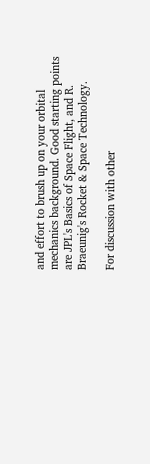and effort to brush up on your orbital mechanics background. Good starting points are JPL's Basics of Space Flight, and R. Braeunig's Rocket & Space Technology.

For discussion with other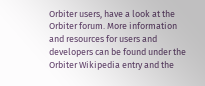Orbiter users, have a look at the Orbiter forum. More information and resources for users and developers can be found under the Orbiter Wikipedia entry and the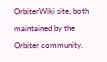OrbiterWiki site, both maintained by the Orbiter community.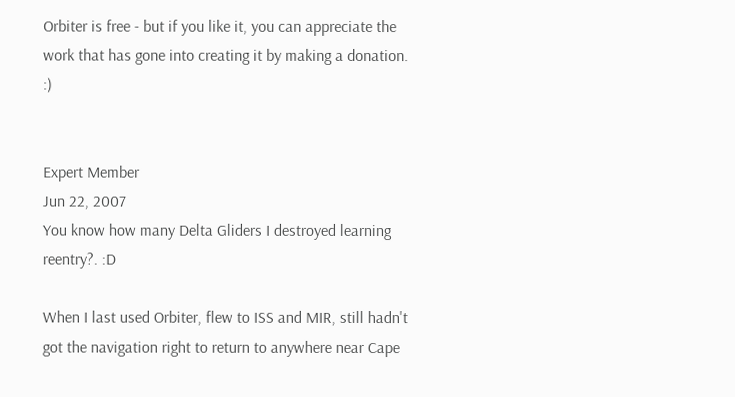Orbiter is free - but if you like it, you can appreciate the work that has gone into creating it by making a donation. :)


Expert Member
Jun 22, 2007
You know how many Delta Gliders I destroyed learning reentry?. :D

When I last used Orbiter, flew to ISS and MIR, still hadn't got the navigation right to return to anywhere near Cape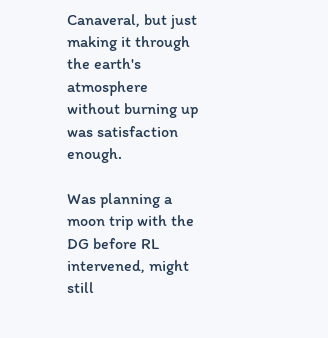Canaveral, but just making it through the earth's atmosphere without burning up was satisfaction enough.

Was planning a moon trip with the DG before RL intervened, might still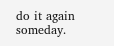do it again someday.